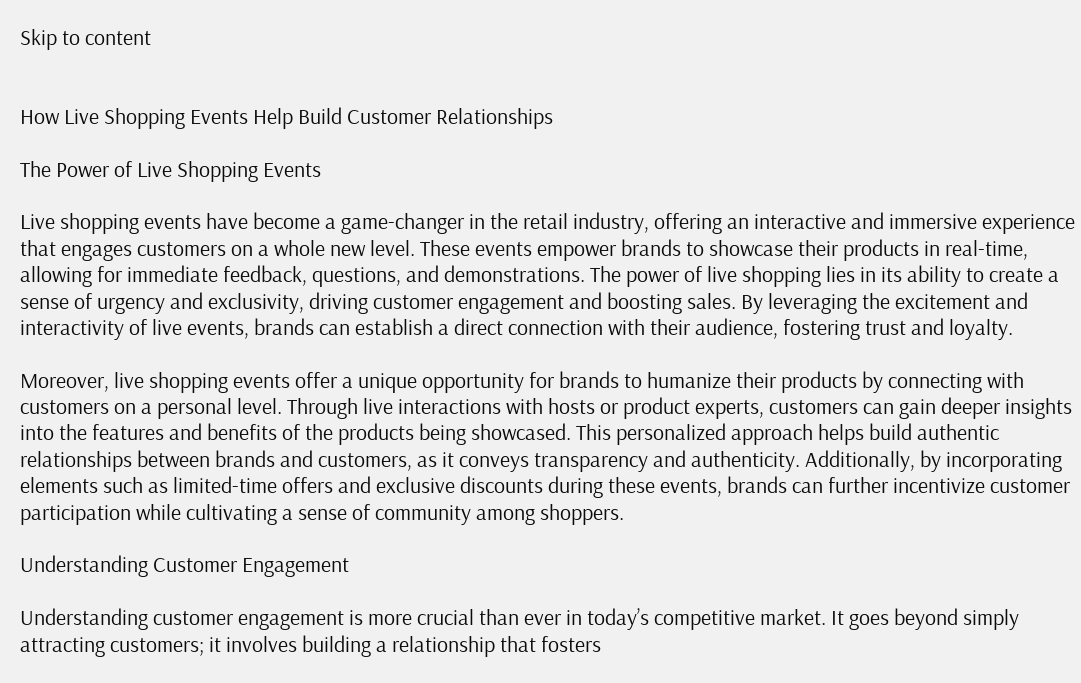Skip to content


How Live Shopping Events Help Build Customer Relationships

The Power of Live Shopping Events

Live shopping events have become a game-changer in the retail industry, offering an interactive and immersive experience that engages customers on a whole new level. These events empower brands to showcase their products in real-time, allowing for immediate feedback, questions, and demonstrations. The power of live shopping lies in its ability to create a sense of urgency and exclusivity, driving customer engagement and boosting sales. By leveraging the excitement and interactivity of live events, brands can establish a direct connection with their audience, fostering trust and loyalty.

Moreover, live shopping events offer a unique opportunity for brands to humanize their products by connecting with customers on a personal level. Through live interactions with hosts or product experts, customers can gain deeper insights into the features and benefits of the products being showcased. This personalized approach helps build authentic relationships between brands and customers, as it conveys transparency and authenticity. Additionally, by incorporating elements such as limited-time offers and exclusive discounts during these events, brands can further incentivize customer participation while cultivating a sense of community among shoppers.

Understanding Customer Engagement

Understanding customer engagement is more crucial than ever in today’s competitive market. It goes beyond simply attracting customers; it involves building a relationship that fosters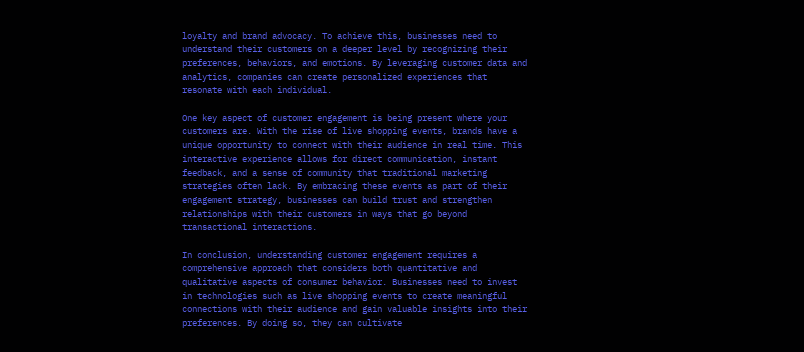loyalty and brand advocacy. To achieve this, businesses need to understand their customers on a deeper level by recognizing their preferences, behaviors, and emotions. By leveraging customer data and analytics, companies can create personalized experiences that resonate with each individual.

One key aspect of customer engagement is being present where your customers are. With the rise of live shopping events, brands have a unique opportunity to connect with their audience in real time. This interactive experience allows for direct communication, instant feedback, and a sense of community that traditional marketing strategies often lack. By embracing these events as part of their engagement strategy, businesses can build trust and strengthen relationships with their customers in ways that go beyond transactional interactions.

In conclusion, understanding customer engagement requires a comprehensive approach that considers both quantitative and qualitative aspects of consumer behavior. Businesses need to invest in technologies such as live shopping events to create meaningful connections with their audience and gain valuable insights into their preferences. By doing so, they can cultivate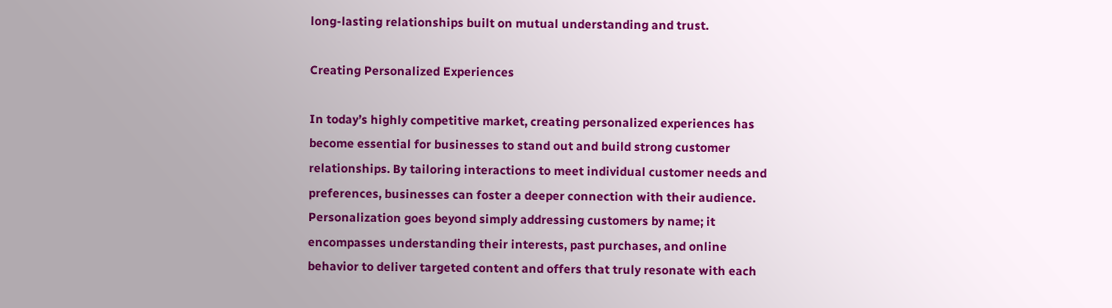long-lasting relationships built on mutual understanding and trust.

Creating Personalized Experiences

In today’s highly competitive market, creating personalized experiences has become essential for businesses to stand out and build strong customer relationships. By tailoring interactions to meet individual customer needs and preferences, businesses can foster a deeper connection with their audience. Personalization goes beyond simply addressing customers by name; it encompasses understanding their interests, past purchases, and online behavior to deliver targeted content and offers that truly resonate with each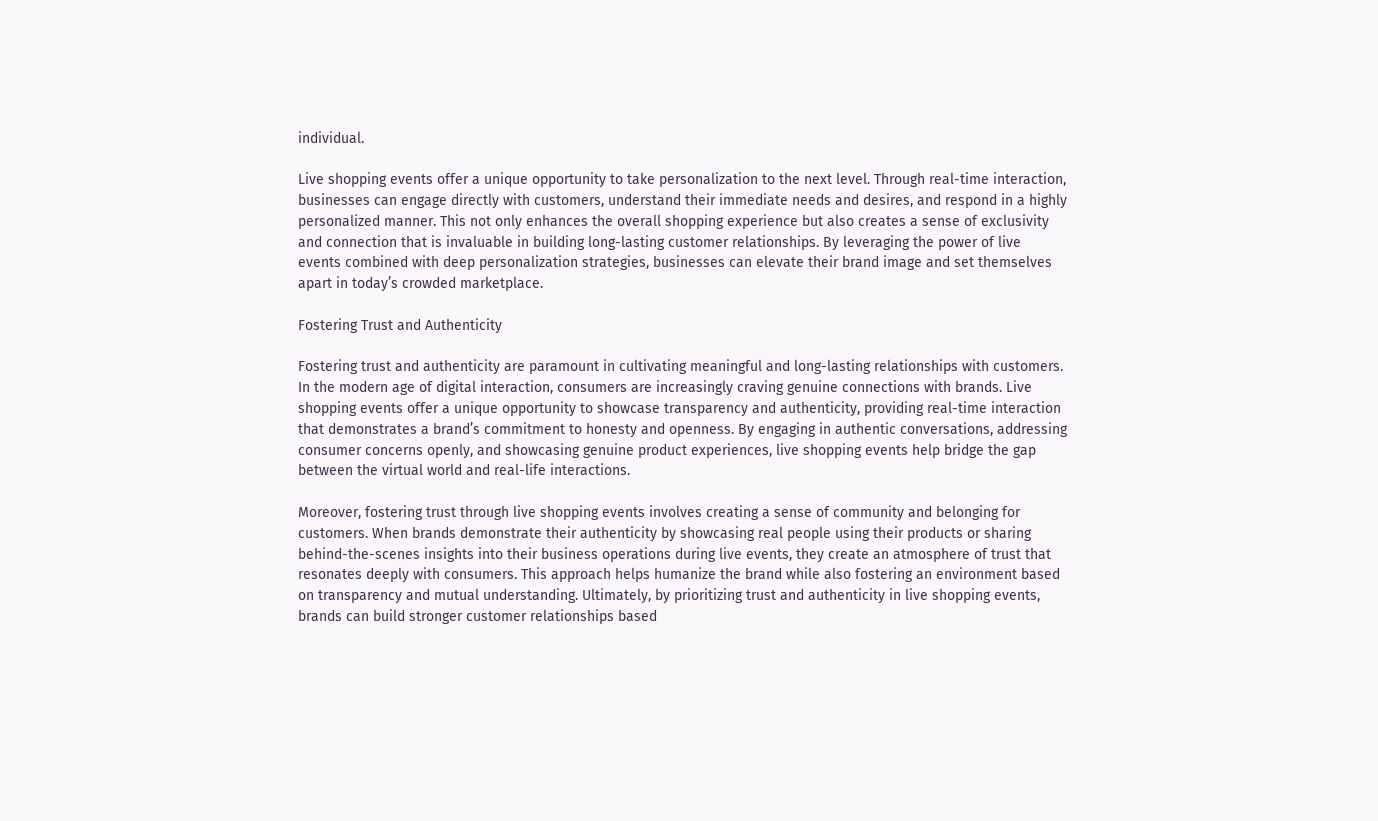individual.

Live shopping events offer a unique opportunity to take personalization to the next level. Through real-time interaction, businesses can engage directly with customers, understand their immediate needs and desires, and respond in a highly personalized manner. This not only enhances the overall shopping experience but also creates a sense of exclusivity and connection that is invaluable in building long-lasting customer relationships. By leveraging the power of live events combined with deep personalization strategies, businesses can elevate their brand image and set themselves apart in today’s crowded marketplace.

Fostering Trust and Authenticity

Fostering trust and authenticity are paramount in cultivating meaningful and long-lasting relationships with customers. In the modern age of digital interaction, consumers are increasingly craving genuine connections with brands. Live shopping events offer a unique opportunity to showcase transparency and authenticity, providing real-time interaction that demonstrates a brand’s commitment to honesty and openness. By engaging in authentic conversations, addressing consumer concerns openly, and showcasing genuine product experiences, live shopping events help bridge the gap between the virtual world and real-life interactions.

Moreover, fostering trust through live shopping events involves creating a sense of community and belonging for customers. When brands demonstrate their authenticity by showcasing real people using their products or sharing behind-the-scenes insights into their business operations during live events, they create an atmosphere of trust that resonates deeply with consumers. This approach helps humanize the brand while also fostering an environment based on transparency and mutual understanding. Ultimately, by prioritizing trust and authenticity in live shopping events, brands can build stronger customer relationships based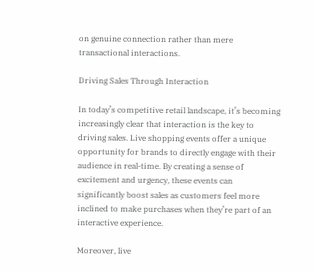on genuine connection rather than mere transactional interactions.

Driving Sales Through Interaction

In today’s competitive retail landscape, it’s becoming increasingly clear that interaction is the key to driving sales. Live shopping events offer a unique opportunity for brands to directly engage with their audience in real-time. By creating a sense of excitement and urgency, these events can significantly boost sales as customers feel more inclined to make purchases when they’re part of an interactive experience.

Moreover, live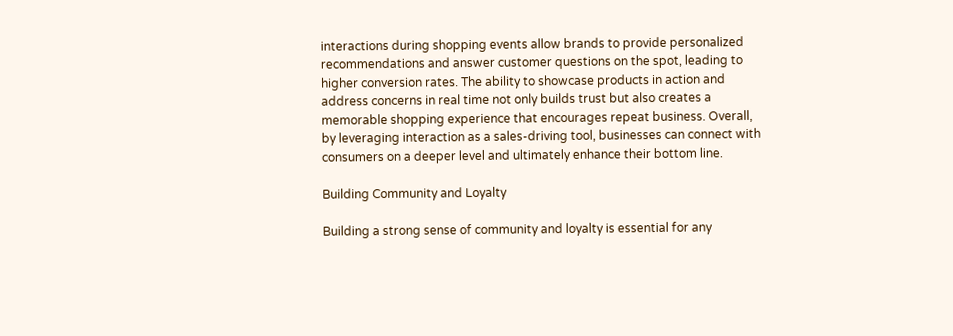interactions during shopping events allow brands to provide personalized recommendations and answer customer questions on the spot, leading to higher conversion rates. The ability to showcase products in action and address concerns in real time not only builds trust but also creates a memorable shopping experience that encourages repeat business. Overall, by leveraging interaction as a sales-driving tool, businesses can connect with consumers on a deeper level and ultimately enhance their bottom line.

Building Community and Loyalty

Building a strong sense of community and loyalty is essential for any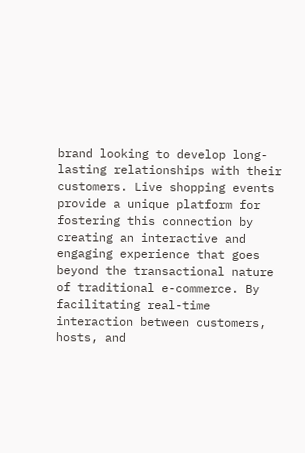brand looking to develop long-lasting relationships with their customers. Live shopping events provide a unique platform for fostering this connection by creating an interactive and engaging experience that goes beyond the transactional nature of traditional e-commerce. By facilitating real-time interaction between customers, hosts, and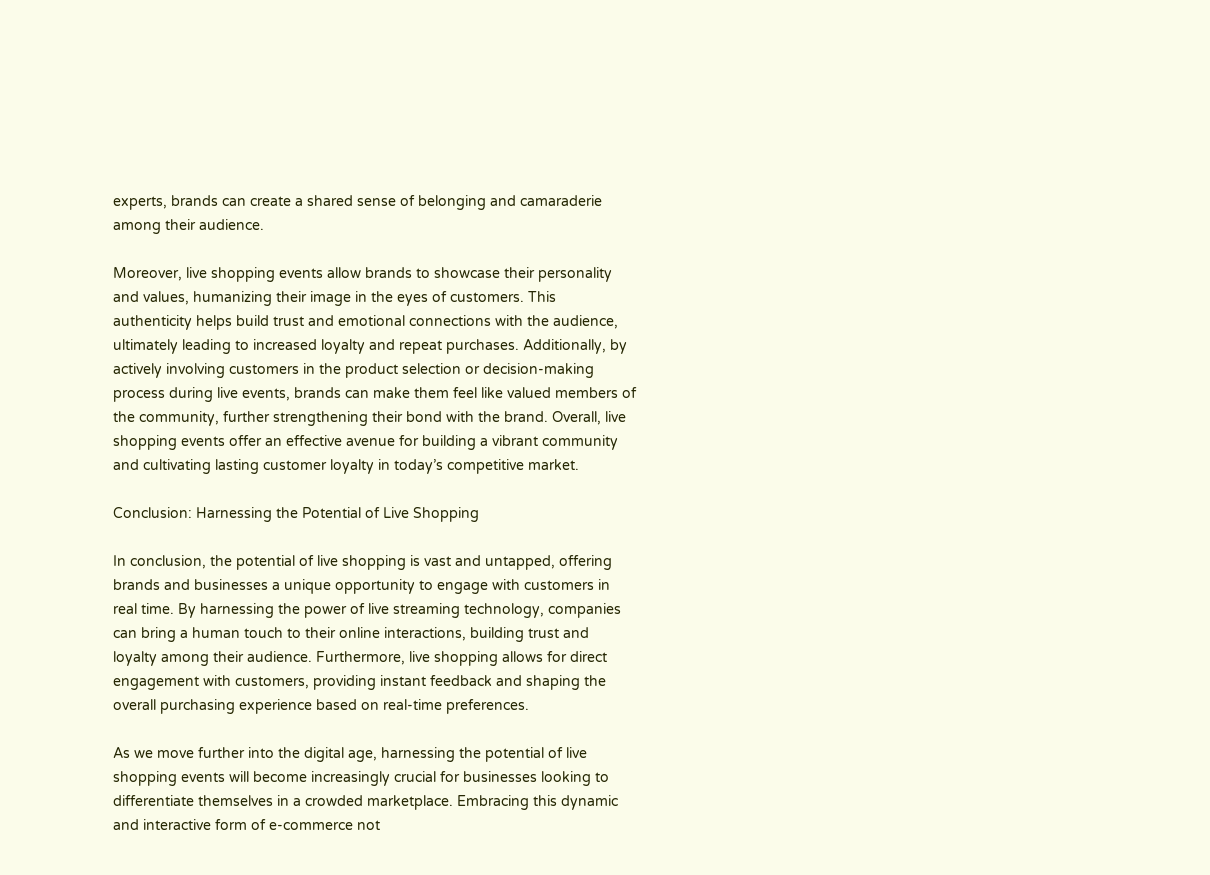experts, brands can create a shared sense of belonging and camaraderie among their audience.

Moreover, live shopping events allow brands to showcase their personality and values, humanizing their image in the eyes of customers. This authenticity helps build trust and emotional connections with the audience, ultimately leading to increased loyalty and repeat purchases. Additionally, by actively involving customers in the product selection or decision-making process during live events, brands can make them feel like valued members of the community, further strengthening their bond with the brand. Overall, live shopping events offer an effective avenue for building a vibrant community and cultivating lasting customer loyalty in today’s competitive market.

Conclusion: Harnessing the Potential of Live Shopping

In conclusion, the potential of live shopping is vast and untapped, offering brands and businesses a unique opportunity to engage with customers in real time. By harnessing the power of live streaming technology, companies can bring a human touch to their online interactions, building trust and loyalty among their audience. Furthermore, live shopping allows for direct engagement with customers, providing instant feedback and shaping the overall purchasing experience based on real-time preferences.

As we move further into the digital age, harnessing the potential of live shopping events will become increasingly crucial for businesses looking to differentiate themselves in a crowded marketplace. Embracing this dynamic and interactive form of e-commerce not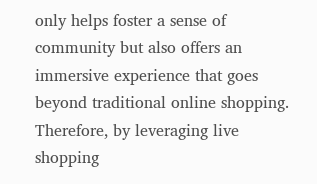only helps foster a sense of community but also offers an immersive experience that goes beyond traditional online shopping. Therefore, by leveraging live shopping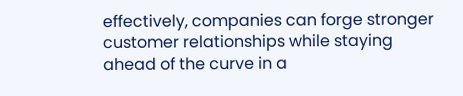effectively, companies can forge stronger customer relationships while staying ahead of the curve in a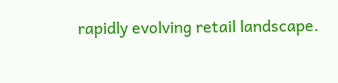rapidly evolving retail landscape.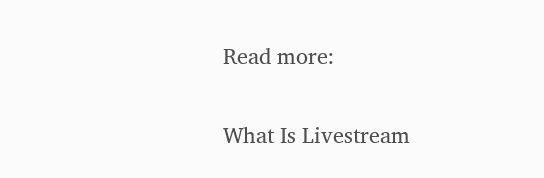Read more:

What Is Livestream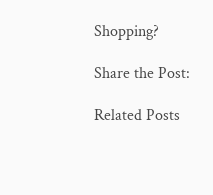Shopping?

Share the Post:

Related Posts